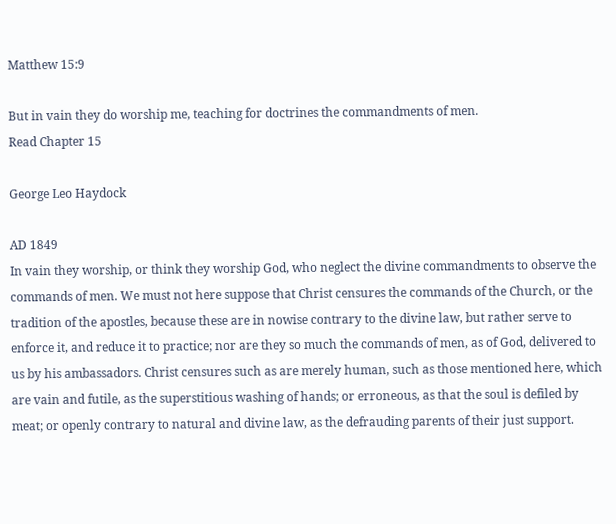Matthew 15:9

But in vain they do worship me, teaching for doctrines the commandments of men.
Read Chapter 15

George Leo Haydock

AD 1849
In vain they worship, or think they worship God, who neglect the divine commandments to observe the commands of men. We must not here suppose that Christ censures the commands of the Church, or the tradition of the apostles, because these are in nowise contrary to the divine law, but rather serve to enforce it, and reduce it to practice; nor are they so much the commands of men, as of God, delivered to us by his ambassadors. Christ censures such as are merely human, such as those mentioned here, which are vain and futile, as the superstitious washing of hands; or erroneous, as that the soul is defiled by meat; or openly contrary to natural and divine law, as the defrauding parents of their just support.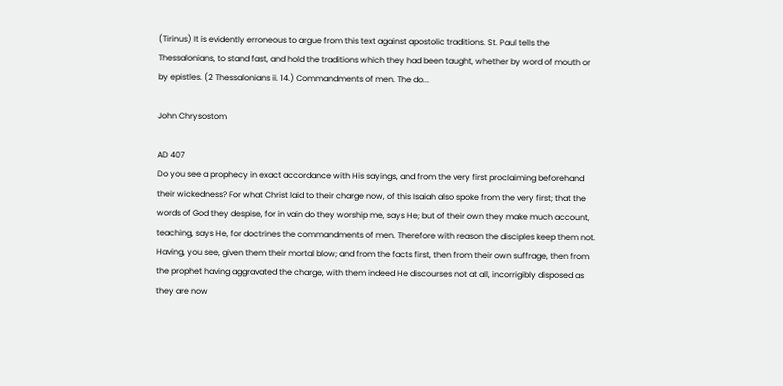(Tirinus) It is evidently erroneous to argue from this text against apostolic traditions. St. Paul tells the Thessalonians, to stand fast, and hold the traditions which they had been taught, whether by word of mouth or by epistles. (2 Thessalonians ii. 14.) Commandments of men. The do...

John Chrysostom

AD 407
Do you see a prophecy in exact accordance with His sayings, and from the very first proclaiming beforehand their wickedness? For what Christ laid to their charge now, of this Isaiah also spoke from the very first; that the words of God they despise, for in vain do they worship me, says He; but of their own they make much account, teaching, says He, for doctrines the commandments of men. Therefore with reason the disciples keep them not. Having, you see, given them their mortal blow; and from the facts first, then from their own suffrage, then from the prophet having aggravated the charge, with them indeed He discourses not at all, incorrigibly disposed as they are now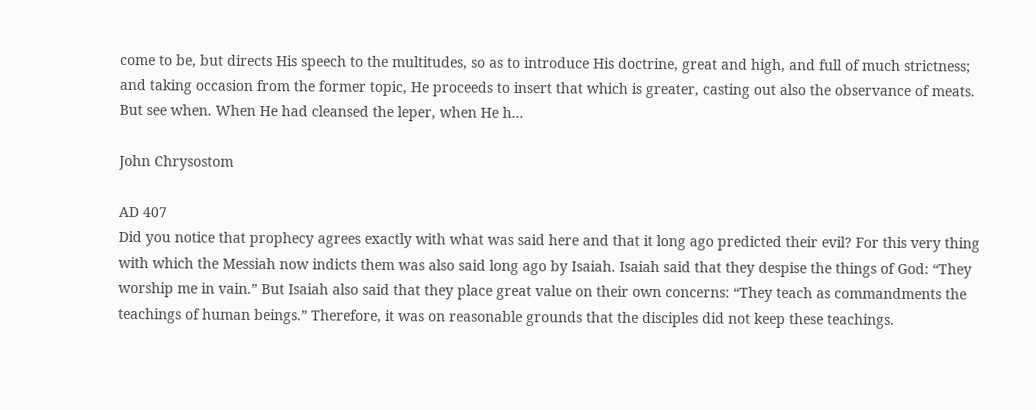come to be, but directs His speech to the multitudes, so as to introduce His doctrine, great and high, and full of much strictness; and taking occasion from the former topic, He proceeds to insert that which is greater, casting out also the observance of meats. But see when. When He had cleansed the leper, when He h...

John Chrysostom

AD 407
Did you notice that prophecy agrees exactly with what was said here and that it long ago predicted their evil? For this very thing with which the Messiah now indicts them was also said long ago by Isaiah. Isaiah said that they despise the things of God: “They worship me in vain.” But Isaiah also said that they place great value on their own concerns: “They teach as commandments the teachings of human beings.” Therefore, it was on reasonable grounds that the disciples did not keep these teachings.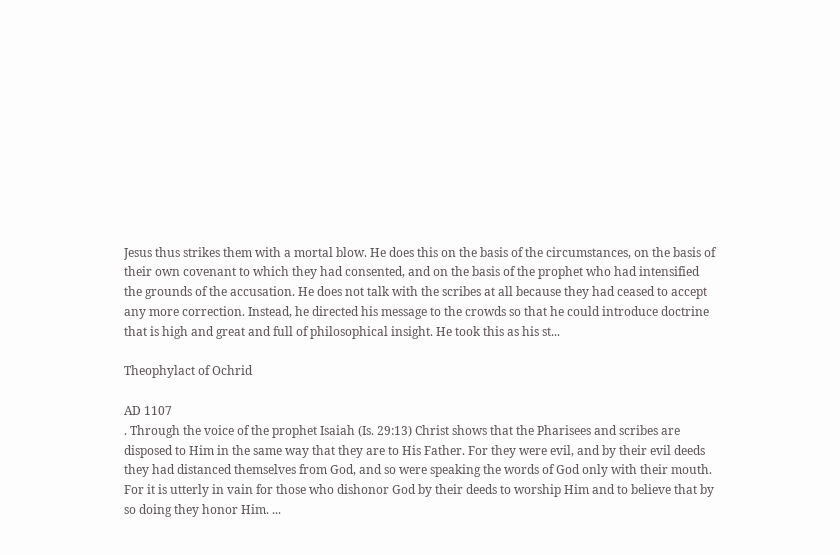Jesus thus strikes them with a mortal blow. He does this on the basis of the circumstances, on the basis of their own covenant to which they had consented, and on the basis of the prophet who had intensified the grounds of the accusation. He does not talk with the scribes at all because they had ceased to accept any more correction. Instead, he directed his message to the crowds so that he could introduce doctrine that is high and great and full of philosophical insight. He took this as his st...

Theophylact of Ochrid

AD 1107
. Through the voice of the prophet Isaiah (Is. 29:13) Christ shows that the Pharisees and scribes are disposed to Him in the same way that they are to His Father. For they were evil, and by their evil deeds they had distanced themselves from God, and so were speaking the words of God only with their mouth. For it is utterly in vain for those who dishonor God by their deeds to worship Him and to believe that by so doing they honor Him. ...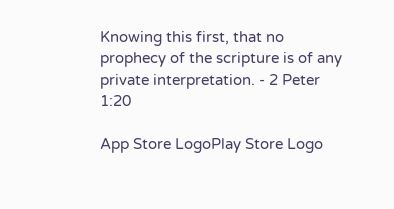Knowing this first, that no prophecy of the scripture is of any private interpretation. - 2 Peter 1:20

App Store LogoPlay Store Logo